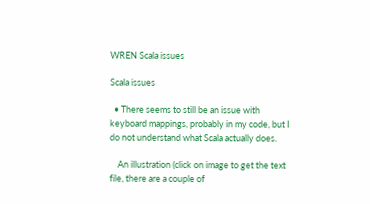WREN Scala issues

Scala issues

  • There seems to still be an issue with keyboard mappings, probably in my code, but I do not understand what Scala actually does.

    An illustration (click on image to get the text file, there are a couple of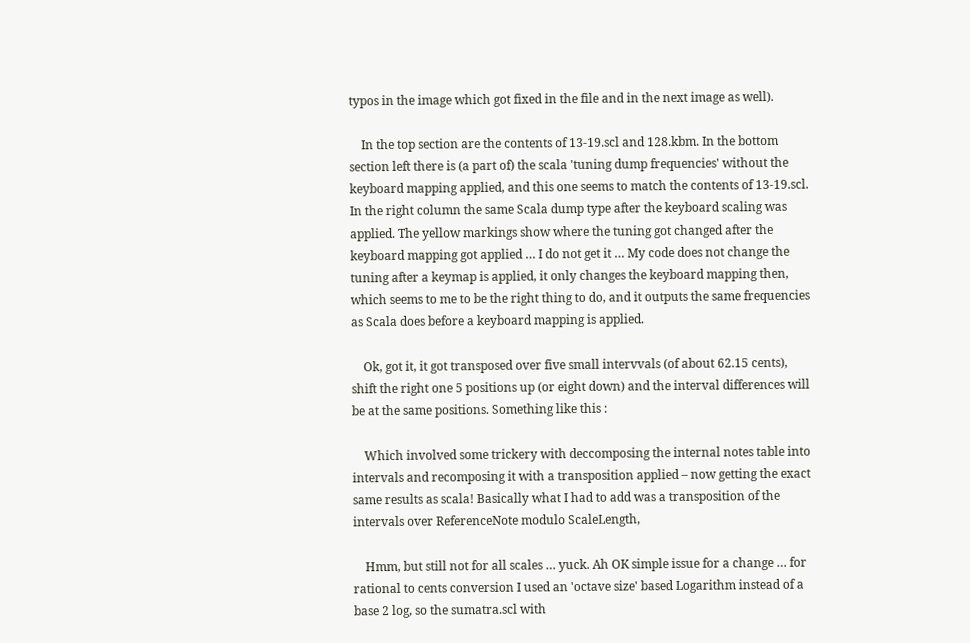typos in the image which got fixed in the file and in the next image as well).

    In the top section are the contents of 13-19.scl and 128.kbm. In the bottom section left there is (a part of) the scala 'tuning dump frequencies' without the keyboard mapping applied, and this one seems to match the contents of 13-19.scl. In the right column the same Scala dump type after the keyboard scaling was applied. The yellow markings show where the tuning got changed after the keyboard mapping got applied … I do not get it … My code does not change the tuning after a keymap is applied, it only changes the keyboard mapping then, which seems to me to be the right thing to do, and it outputs the same frequencies as Scala does before a keyboard mapping is applied.

    Ok, got it, it got transposed over five small intervvals (of about 62.15 cents), shift the right one 5 positions up (or eight down) and the interval differences will be at the same positions. Something like this :

    Which involved some trickery with deccomposing the internal notes table into intervals and recomposing it with a transposition applied – now getting the exact same results as scala! Basically what I had to add was a transposition of the intervals over ReferenceNote modulo ScaleLength,

    Hmm, but still not for all scales … yuck. Ah OK simple issue for a change … for rational to cents conversion I used an 'octave size' based Logarithm instead of a base 2 log, so the sumatra.scl with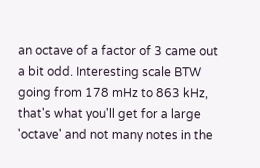an octave of a factor of 3 came out a bit odd. Interesting scale BTW going from 178 mHz to 863 kHz, that's what you'll get for a large 'octave' and not many notes in the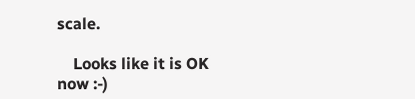scale.

    Looks like it is OK now :-)